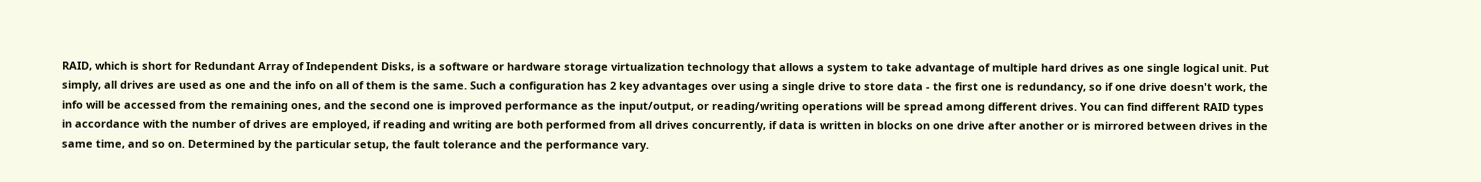RAID, which is short for Redundant Array of Independent Disks, is a software or hardware storage virtualization technology that allows a system to take advantage of multiple hard drives as one single logical unit. Put simply, all drives are used as one and the info on all of them is the same. Such a configuration has 2 key advantages over using a single drive to store data - the first one is redundancy, so if one drive doesn't work, the info will be accessed from the remaining ones, and the second one is improved performance as the input/output, or reading/writing operations will be spread among different drives. You can find different RAID types in accordance with the number of drives are employed, if reading and writing are both performed from all drives concurrently, if data is written in blocks on one drive after another or is mirrored between drives in the same time, and so on. Determined by the particular setup, the fault tolerance and the performance vary.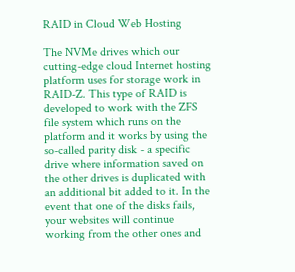RAID in Cloud Web Hosting

The NVMe drives which our cutting-edge cloud Internet hosting platform uses for storage work in RAID-Z. This type of RAID is developed to work with the ZFS file system which runs on the platform and it works by using the so-called parity disk - a specific drive where information saved on the other drives is duplicated with an additional bit added to it. In the event that one of the disks fails, your websites will continue working from the other ones and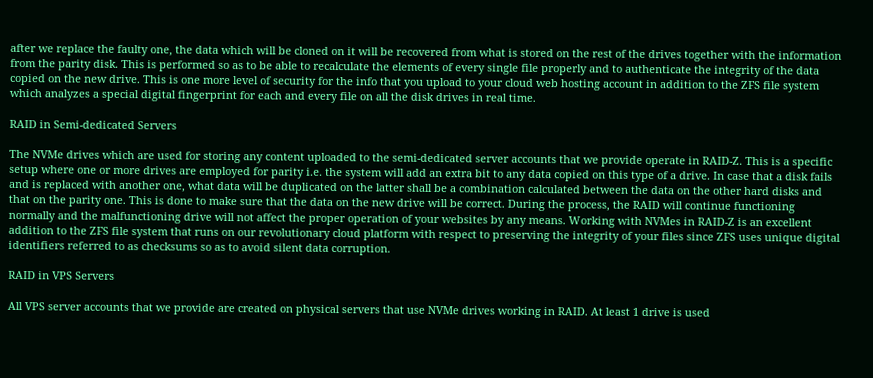after we replace the faulty one, the data which will be cloned on it will be recovered from what is stored on the rest of the drives together with the information from the parity disk. This is performed so as to be able to recalculate the elements of every single file properly and to authenticate the integrity of the data copied on the new drive. This is one more level of security for the info that you upload to your cloud web hosting account in addition to the ZFS file system which analyzes a special digital fingerprint for each and every file on all the disk drives in real time.

RAID in Semi-dedicated Servers

The NVMe drives which are used for storing any content uploaded to the semi-dedicated server accounts that we provide operate in RAID-Z. This is a specific setup where one or more drives are employed for parity i.e. the system will add an extra bit to any data copied on this type of a drive. In case that a disk fails and is replaced with another one, what data will be duplicated on the latter shall be a combination calculated between the data on the other hard disks and that on the parity one. This is done to make sure that the data on the new drive will be correct. During the process, the RAID will continue functioning normally and the malfunctioning drive will not affect the proper operation of your websites by any means. Working with NVMes in RAID-Z is an excellent addition to the ZFS file system that runs on our revolutionary cloud platform with respect to preserving the integrity of your files since ZFS uses unique digital identifiers referred to as checksums so as to avoid silent data corruption.

RAID in VPS Servers

All VPS server accounts that we provide are created on physical servers that use NVMe drives working in RAID. At least 1 drive is used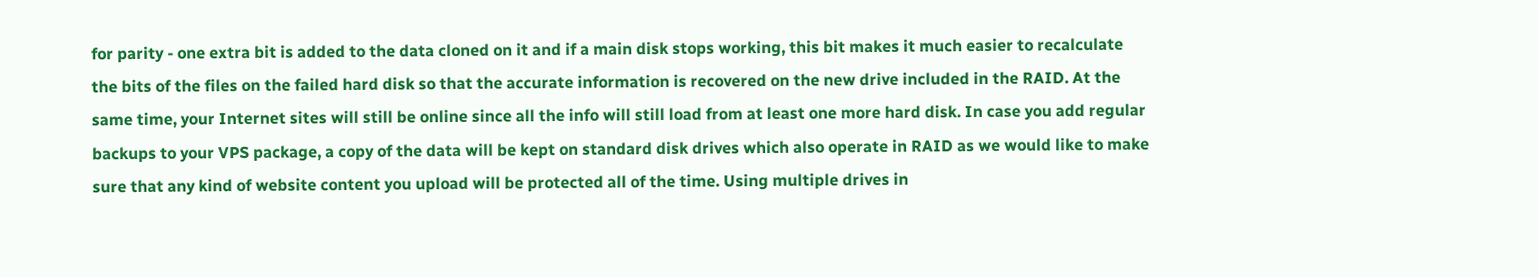for parity - one extra bit is added to the data cloned on it and if a main disk stops working, this bit makes it much easier to recalculate the bits of the files on the failed hard disk so that the accurate information is recovered on the new drive included in the RAID. At the same time, your Internet sites will still be online since all the info will still load from at least one more hard disk. In case you add regular backups to your VPS package, a copy of the data will be kept on standard disk drives which also operate in RAID as we would like to make sure that any kind of website content you upload will be protected all of the time. Using multiple drives in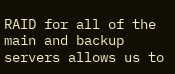RAID for all of the main and backup servers allows us to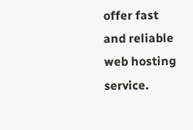offer fast and reliable web hosting service.